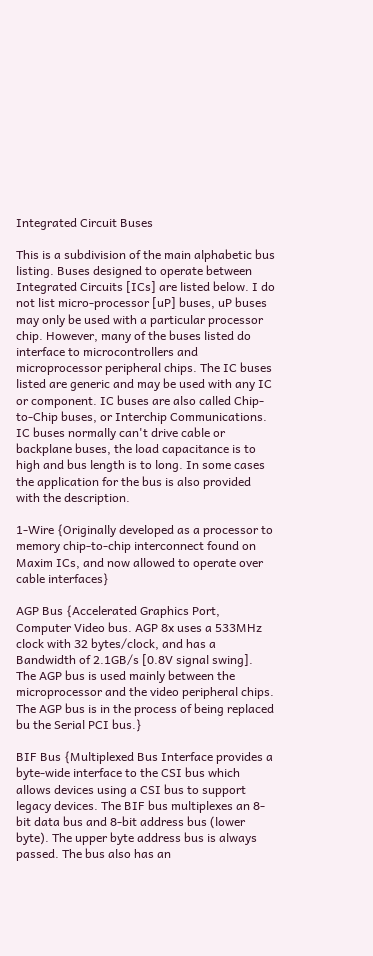Integrated Circuit Buses

This is a subdivision of the main alphabetic bus listing. Buses designed to operate between Integrated Circuits [ICs] are listed below. I do not list micro-processor [uP] buses, uP buses may only be used with a particular processor chip. However, many of the buses listed do interface to microcontrollers and microprocessor peripheral chips. The IC buses listed are generic and may be used with any IC or component. IC buses are also called Chip-to-Chip buses, or Interchip Communications. IC buses normally can't drive cable or backplane buses, the load capacitance is to high and bus length is to long. In some cases the application for the bus is also provided with the description.

1-Wire {Originally developed as a processor to memory chip-to-chip interconnect found on Maxim ICs, and now allowed to operate over cable interfaces}

AGP Bus {Accelerated Graphics Port, Computer Video bus. AGP 8x uses a 533MHz clock with 32 bytes/clock, and has a Bandwidth of 2.1GB/s [0.8V signal swing]. The AGP bus is used mainly between the microprocessor and the video peripheral chips. The AGP bus is in the process of being replaced bu the Serial PCI bus.}

BIF Bus {Multiplexed Bus Interface provides a byte-wide interface to the CSI bus which allows devices using a CSI bus to support legacy devices. The BIF bus multiplexes an 8-bit data bus and 8-bit address bus (lower byte). The upper byte address bus is always passed. The bus also has an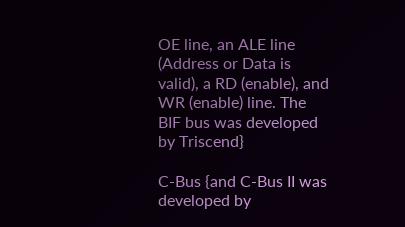OE line, an ALE line (Address or Data is valid), a RD (enable), and WR (enable) line. The BIF bus was developed by Triscend}

C-Bus {and C-Bus II was developed by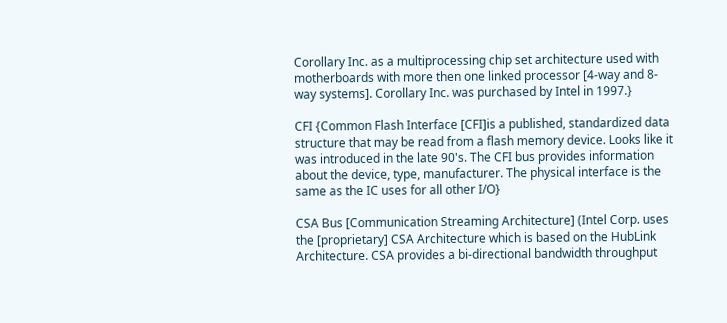Corollary Inc. as a multiprocessing chip set architecture used with motherboards with more then one linked processor [4-way and 8-way systems]. Corollary Inc. was purchased by Intel in 1997.}

CFI {Common Flash Interface [CFI]is a published, standardized data structure that may be read from a flash memory device. Looks like it was introduced in the late 90's. The CFI bus provides information about the device, type, manufacturer. The physical interface is the same as the IC uses for all other I/O}

CSA Bus [Communication Streaming Architecture] (Intel Corp. uses the [proprietary] CSA Architecture which is based on the HubLink Architecture. CSA provides a bi-directional bandwidth throughput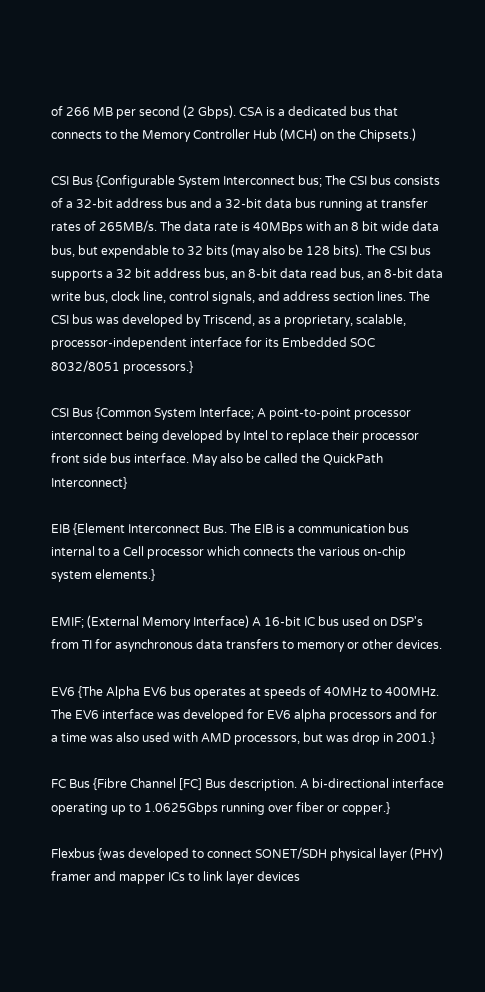of 266 MB per second (2 Gbps). CSA is a dedicated bus that connects to the Memory Controller Hub (MCH) on the Chipsets.)

CSI Bus {Configurable System Interconnect bus; The CSI bus consists of a 32-bit address bus and a 32-bit data bus running at transfer rates of 265MB/s. The data rate is 40MBps with an 8 bit wide data bus, but expendable to 32 bits (may also be 128 bits). The CSI bus supports a 32 bit address bus, an 8-bit data read bus, an 8-bit data write bus, clock line, control signals, and address section lines. The CSI bus was developed by Triscend, as a proprietary, scalable, processor-independent interface for its Embedded SOC 8032/8051 processors.}

CSI Bus {Common System Interface; A point-to-point processor interconnect being developed by Intel to replace their processor front side bus interface. May also be called the QuickPath Interconnect}

EIB {Element Interconnect Bus. The EIB is a communication bus internal to a Cell processor which connects the various on-chip system elements.}

EMIF; (External Memory Interface) A 16-bit IC bus used on DSP's from TI for asynchronous data transfers to memory or other devices.

EV6 {The Alpha EV6 bus operates at speeds of 40MHz to 400MHz. The EV6 interface was developed for EV6 alpha processors and for a time was also used with AMD processors, but was drop in 2001.}

FC Bus {Fibre Channel [FC] Bus description. A bi-directional interface operating up to 1.0625Gbps running over fiber or copper.}

Flexbus {was developed to connect SONET/SDH physical layer (PHY) framer and mapper ICs to link layer devices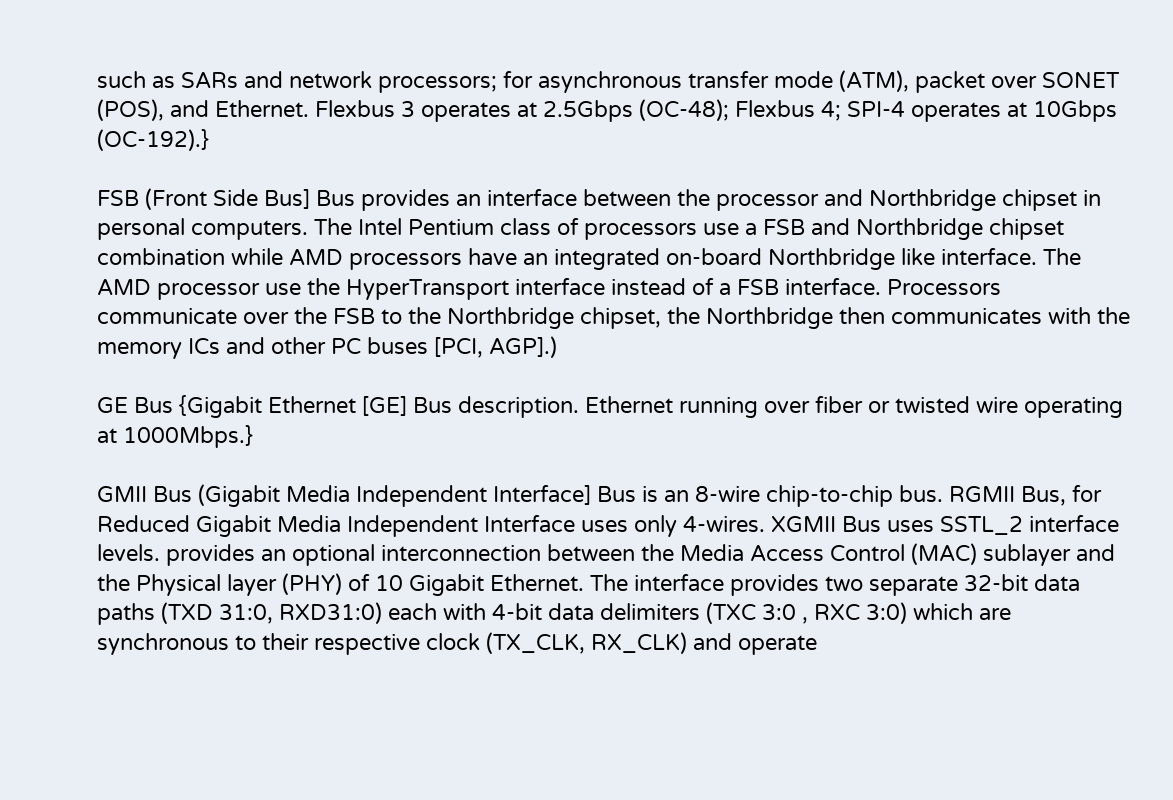such as SARs and network processors; for asynchronous transfer mode (ATM), packet over SONET (POS), and Ethernet. Flexbus 3 operates at 2.5Gbps (OC-48); Flexbus 4; SPI-4 operates at 10Gbps (OC-192).}

FSB (Front Side Bus] Bus provides an interface between the processor and Northbridge chipset in personal computers. The Intel Pentium class of processors use a FSB and Northbridge chipset combination while AMD processors have an integrated on-board Northbridge like interface. The AMD processor use the HyperTransport interface instead of a FSB interface. Processors communicate over the FSB to the Northbridge chipset, the Northbridge then communicates with the memory ICs and other PC buses [PCI, AGP].)

GE Bus {Gigabit Ethernet [GE] Bus description. Ethernet running over fiber or twisted wire operating at 1000Mbps.}

GMII Bus (Gigabit Media Independent Interface] Bus is an 8-wire chip-to-chip bus. RGMII Bus, for Reduced Gigabit Media Independent Interface uses only 4-wires. XGMII Bus uses SSTL_2 interface levels. provides an optional interconnection between the Media Access Control (MAC) sublayer and the Physical layer (PHY) of 10 Gigabit Ethernet. The interface provides two separate 32-bit data paths (TXD 31:0, RXD31:0) each with 4-bit data delimiters (TXC 3:0 , RXC 3:0) which are synchronous to their respective clock (TX_CLK, RX_CLK) and operate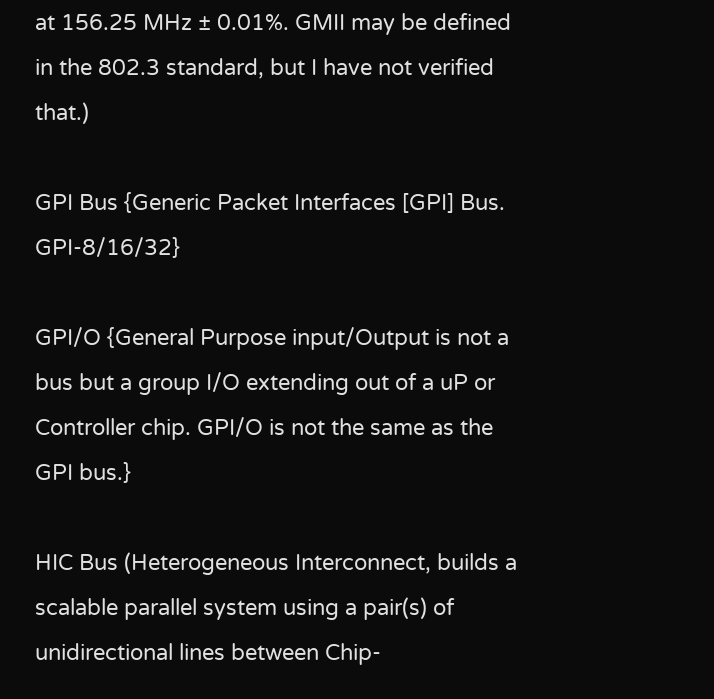at 156.25 MHz ± 0.01%. GMII may be defined in the 802.3 standard, but I have not verified that.)

GPI Bus {Generic Packet Interfaces [GPI] Bus. GPI-8/16/32}

GPI/O {General Purpose input/Output is not a bus but a group I/O extending out of a uP or Controller chip. GPI/O is not the same as the GPI bus.}

HIC Bus (Heterogeneous Interconnect, builds a scalable parallel system using a pair(s) of unidirectional lines between Chip-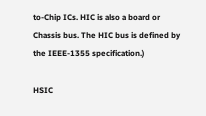to-Chip ICs. HIC is also a board or Chassis bus. The HIC bus is defined by the IEEE-1355 specification.)

HSIC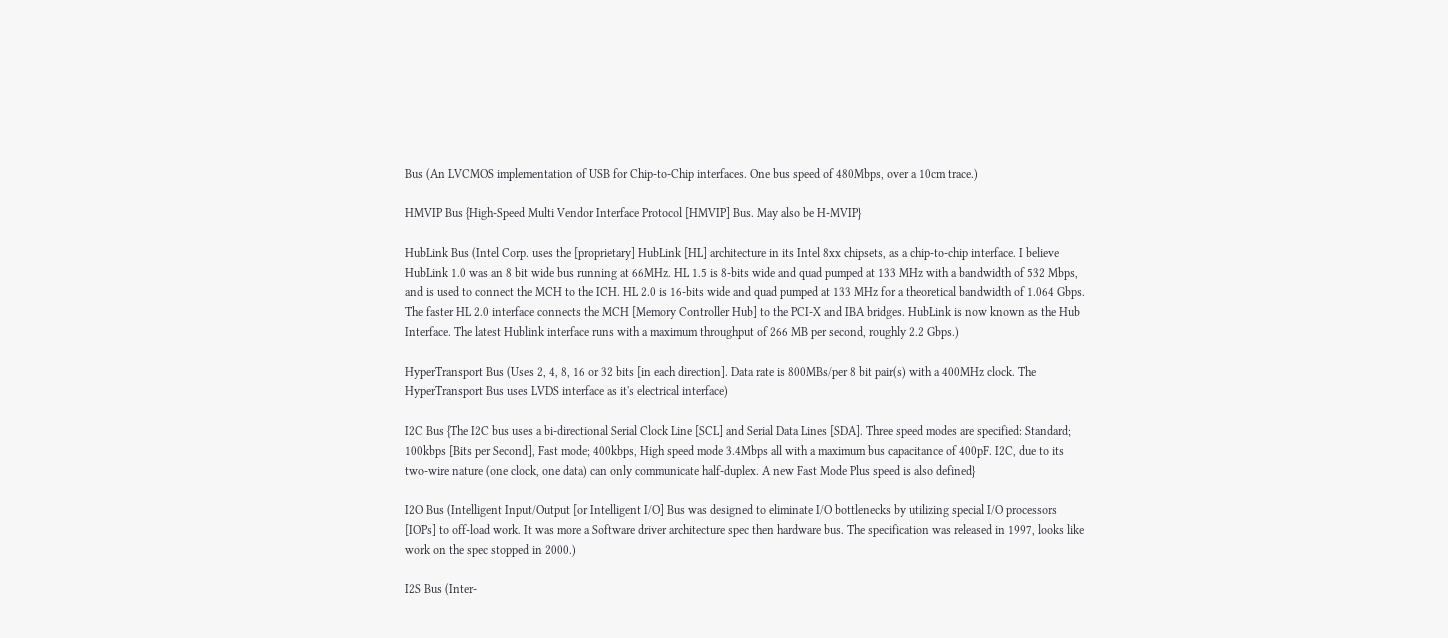Bus (An LVCMOS implementation of USB for Chip-to-Chip interfaces. One bus speed of 480Mbps, over a 10cm trace.)

HMVIP Bus {High-Speed Multi Vendor Interface Protocol [HMVIP] Bus. May also be H-MVIP}

HubLink Bus (Intel Corp. uses the [proprietary] HubLink [HL] architecture in its Intel 8xx chipsets, as a chip-to-chip interface. I believe HubLink 1.0 was an 8 bit wide bus running at 66MHz. HL 1.5 is 8-bits wide and quad pumped at 133 MHz with a bandwidth of 532 Mbps, and is used to connect the MCH to the ICH. HL 2.0 is 16-bits wide and quad pumped at 133 MHz for a theoretical bandwidth of 1.064 Gbps. The faster HL 2.0 interface connects the MCH [Memory Controller Hub] to the PCI-X and IBA bridges. HubLink is now known as the Hub Interface. The latest Hublink interface runs with a maximum throughput of 266 MB per second, roughly 2.2 Gbps.)

HyperTransport Bus (Uses 2, 4, 8, 16 or 32 bits [in each direction]. Data rate is 800MBs/per 8 bit pair(s) with a 400MHz clock. The HyperTransport Bus uses LVDS interface as it's electrical interface)

I2C Bus {The I2C bus uses a bi-directional Serial Clock Line [SCL] and Serial Data Lines [SDA]. Three speed modes are specified: Standard; 100kbps [Bits per Second], Fast mode; 400kbps, High speed mode 3.4Mbps all with a maximum bus capacitance of 400pF. I2C, due to its two-wire nature (one clock, one data) can only communicate half-duplex. A new Fast Mode Plus speed is also defined}

I2O Bus (Intelligent Input/Output [or Intelligent I/O] Bus was designed to eliminate I/O bottlenecks by utilizing special I/O processors [IOPs] to off-load work. It was more a Software driver architecture spec then hardware bus. The specification was released in 1997, looks like work on the spec stopped in 2000.)

I2S Bus (Inter-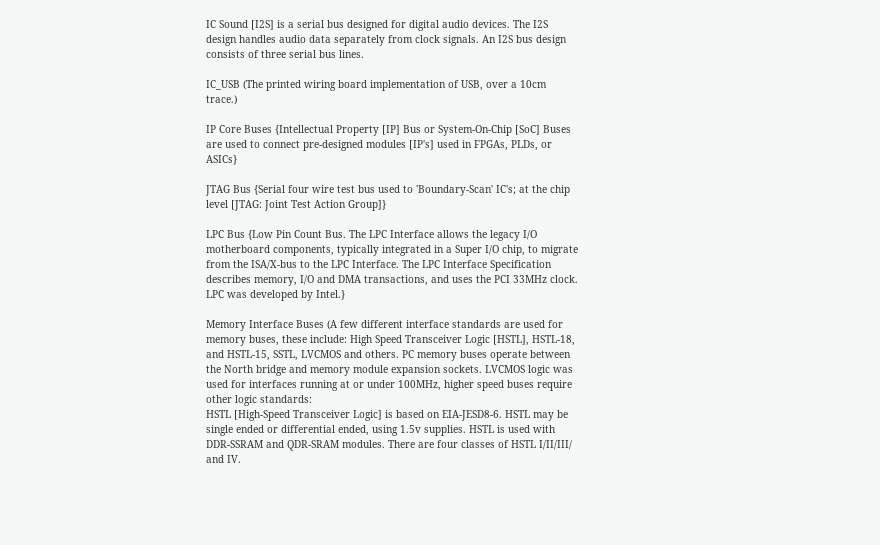IC Sound [I2S] is a serial bus designed for digital audio devices. The I2S design handles audio data separately from clock signals. An I2S bus design consists of three serial bus lines.

IC_USB (The printed wiring board implementation of USB, over a 10cm trace.)

IP Core Buses {Intellectual Property [IP] Bus or System-On-Chip [SoC] Buses are used to connect pre-designed modules [IP's] used in FPGAs, PLDs, or ASICs}

JTAG Bus {Serial four wire test bus used to 'Boundary-Scan' IC's; at the chip level [JTAG: Joint Test Action Group]}

LPC Bus {Low Pin Count Bus. The LPC Interface allows the legacy I/O motherboard components, typically integrated in a Super I/O chip, to migrate from the ISA/X-bus to the LPC Interface. The LPC Interface Specification describes memory, I/O and DMA transactions, and uses the PCI 33MHz clock. LPC was developed by Intel.}

Memory Interface Buses (A few different interface standards are used for memory buses, these include: High Speed Transceiver Logic [HSTL], HSTL-18, and HSTL-15, SSTL, LVCMOS and others. PC memory buses operate between the North bridge and memory module expansion sockets. LVCMOS logic was used for interfaces running at or under 100MHz, higher speed buses require other logic standards:
HSTL [High-Speed Transceiver Logic] is based on EIA-JESD8-6. HSTL may be single ended or differential ended, using 1.5v supplies. HSTL is used with DDR-SSRAM and QDR-SRAM modules. There are four classes of HSTL I/II/III/ and IV.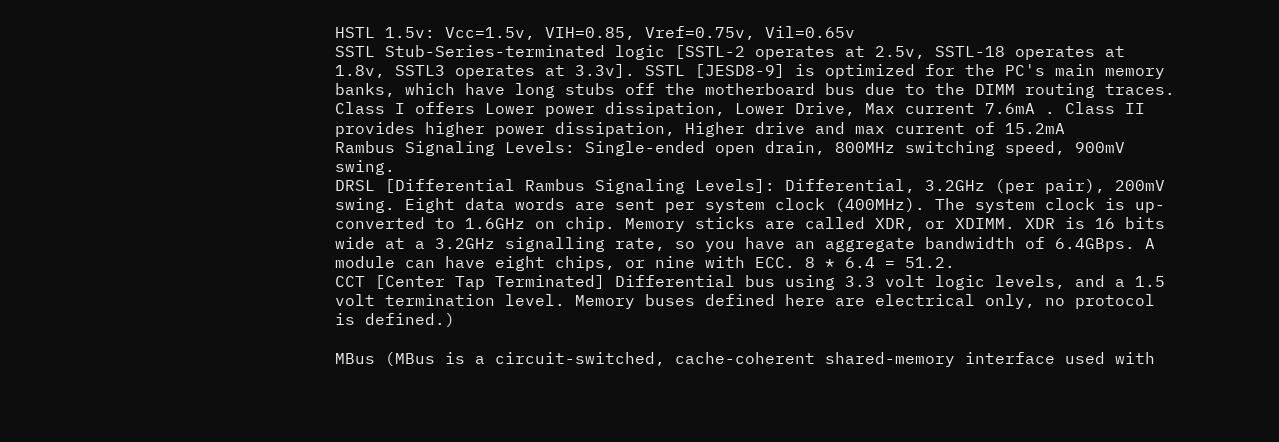HSTL 1.5v: Vcc=1.5v, VIH=0.85, Vref=0.75v, Vil=0.65v
SSTL Stub-Series-terminated logic [SSTL-2 operates at 2.5v, SSTL-18 operates at 1.8v, SSTL3 operates at 3.3v]. SSTL [JESD8-9] is optimized for the PC's main memory banks, which have long stubs off the motherboard bus due to the DIMM routing traces. Class I offers Lower power dissipation, Lower Drive, Max current 7.6mA . Class II provides higher power dissipation, Higher drive and max current of 15.2mA
Rambus Signaling Levels: Single-ended open drain, 800MHz switching speed, 900mV swing.
DRSL [Differential Rambus Signaling Levels]: Differential, 3.2GHz (per pair), 200mV swing. Eight data words are sent per system clock (400MHz). The system clock is up-converted to 1.6GHz on chip. Memory sticks are called XDR, or XDIMM. XDR is 16 bits wide at a 3.2GHz signalling rate, so you have an aggregate bandwidth of 6.4GBps. A module can have eight chips, or nine with ECC. 8 * 6.4 = 51.2.
CCT [Center Tap Terminated] Differential bus using 3.3 volt logic levels, and a 1.5 volt termination level. Memory buses defined here are electrical only, no protocol is defined.)

MBus (MBus is a circuit-switched, cache-coherent shared-memory interface used with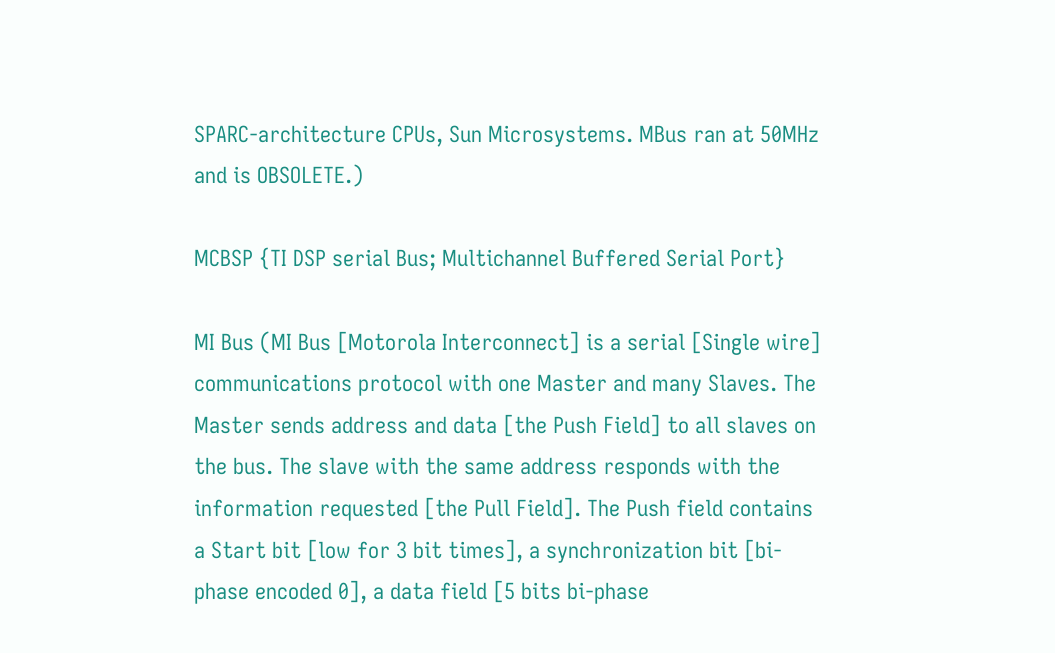SPARC-architecture CPUs, Sun Microsystems. MBus ran at 50MHz and is OBSOLETE.)

MCBSP {TI DSP serial Bus; Multichannel Buffered Serial Port}

MI Bus (MI Bus [Motorola Interconnect] is a serial [Single wire] communications protocol with one Master and many Slaves. The Master sends address and data [the Push Field] to all slaves on the bus. The slave with the same address responds with the information requested [the Pull Field]. The Push field contains a Start bit [low for 3 bit times], a synchronization bit [bi-phase encoded 0], a data field [5 bits bi-phase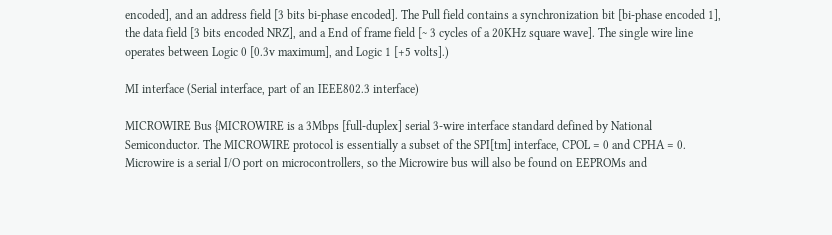encoded], and an address field [3 bits bi-phase encoded]. The Pull field contains a synchronization bit [bi-phase encoded 1], the data field [3 bits encoded NRZ], and a End of frame field [~ 3 cycles of a 20KHz square wave]. The single wire line operates between Logic 0 [0.3v maximum], and Logic 1 [+5 volts].)

MI interface (Serial interface, part of an IEEE802.3 interface)

MICROWIRE Bus {MICROWIRE is a 3Mbps [full-duplex] serial 3-wire interface standard defined by National Semiconductor. The MICROWIRE protocol is essentially a subset of the SPI[tm] interface, CPOL = 0 and CPHA = 0. Microwire is a serial I/O port on microcontrollers, so the Microwire bus will also be found on EEPROMs and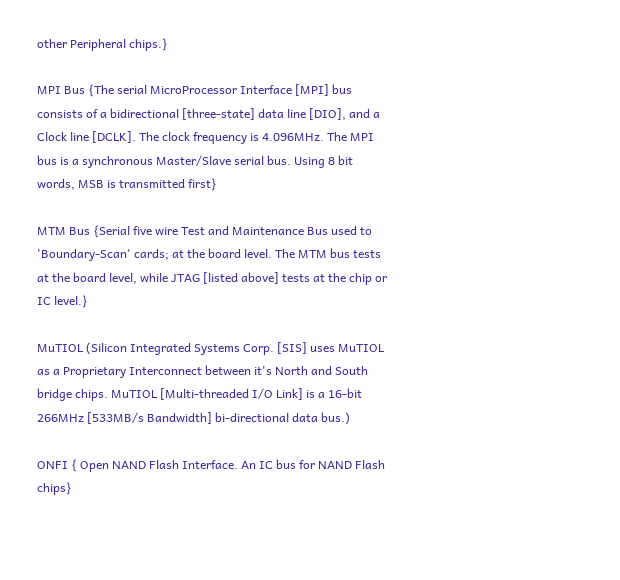other Peripheral chips.}

MPI Bus {The serial MicroProcessor Interface [MPI] bus consists of a bidirectional [three-state] data line [DIO], and a Clock line [DCLK]. The clock frequency is 4.096MHz. The MPI bus is a synchronous Master/Slave serial bus. Using 8 bit words, MSB is transmitted first}

MTM Bus {Serial five wire Test and Maintenance Bus used to 'Boundary-Scan' cards; at the board level. The MTM bus tests at the board level, while JTAG [listed above] tests at the chip or IC level.}

MuTIOL (Silicon Integrated Systems Corp. [SIS] uses MuTIOL as a Proprietary Interconnect between it's North and South bridge chips. MuTIOL [Multi-threaded I/O Link] is a 16-bit 266MHz [533MB/s Bandwidth] bi-directional data bus.)

ONFI { Open NAND Flash Interface. An IC bus for NAND Flash chips}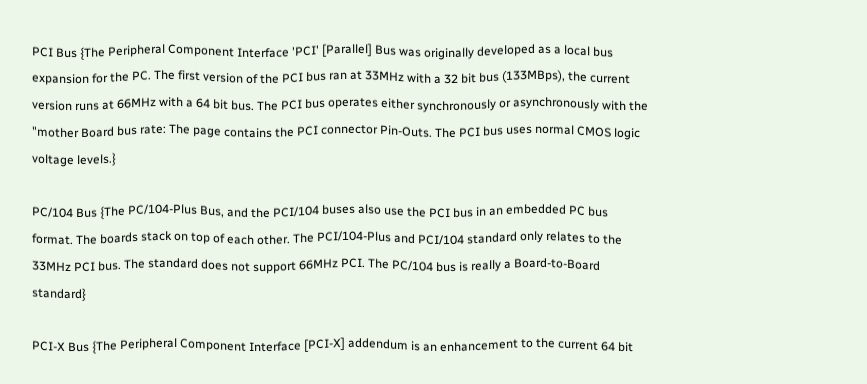PCI Bus {The Peripheral Component Interface 'PCI' [Parallel] Bus was originally developed as a local bus expansion for the PC. The first version of the PCI bus ran at 33MHz with a 32 bit bus (133MBps), the current version runs at 66MHz with a 64 bit bus. The PCI bus operates either synchronously or asynchronously with the "mother Board bus rate: The page contains the PCI connector Pin-Outs. The PCI bus uses normal CMOS logic voltage levels.}

PC/104 Bus {The PC/104-Plus Bus, and the PCI/104 buses also use the PCI bus in an embedded PC bus format. The boards stack on top of each other. The PCI/104-Plus and PCI/104 standard only relates to the 33MHz PCI bus. The standard does not support 66MHz PCI. The PC/104 bus is really a Board-to-Board standard}

PCI-X Bus {The Peripheral Component Interface [PCI-X] addendum is an enhancement to the current 64 bit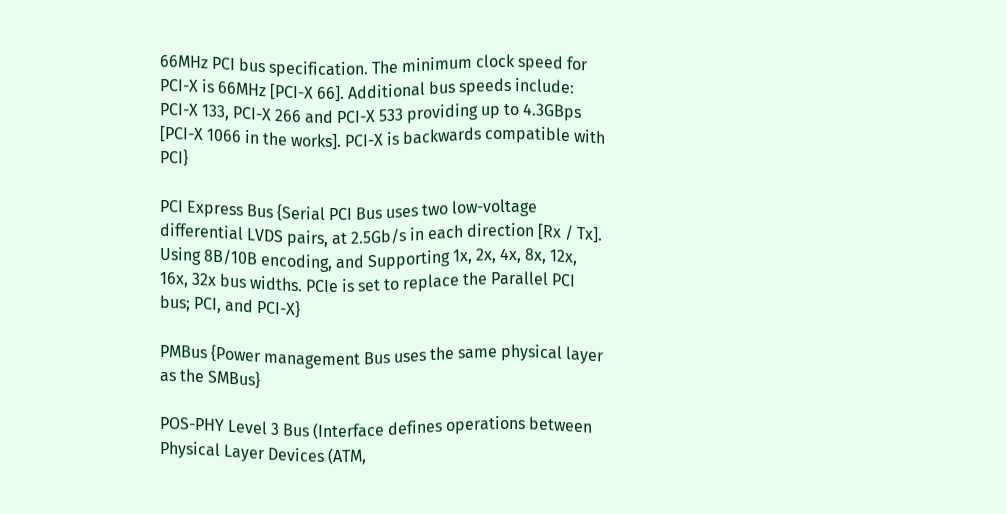66MHz PCI bus specification. The minimum clock speed for PCI-X is 66MHz [PCI-X 66]. Additional bus speeds include: PCI-X 133, PCI-X 266 and PCI-X 533 providing up to 4.3GBps [PCI-X 1066 in the works]. PCI-X is backwards compatible with PCI}

PCI Express Bus {Serial PCI Bus uses two low-voltage differential LVDS pairs, at 2.5Gb/s in each direction [Rx / Tx]. Using 8B/10B encoding, and Supporting 1x, 2x, 4x, 8x, 12x, 16x, 32x bus widths. PCIe is set to replace the Parallel PCI bus; PCI, and PCI-X}

PMBus {Power management Bus uses the same physical layer as the SMBus}

POS-PHY Level 3 Bus (Interface defines operations between Physical Layer Devices (ATM,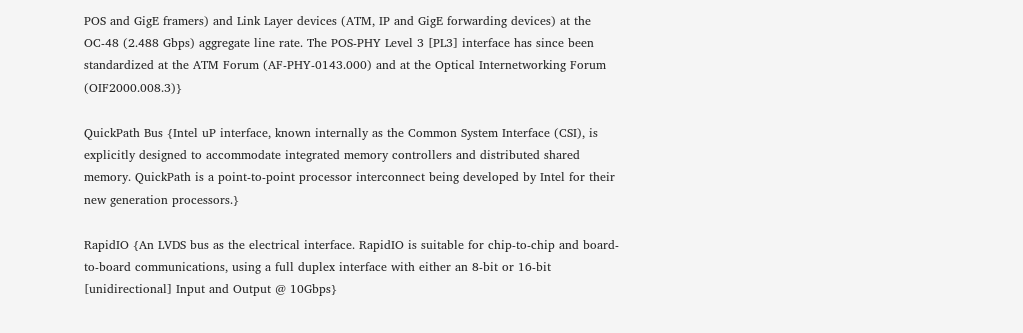POS and GigE framers) and Link Layer devices (ATM, IP and GigE forwarding devices) at the OC-48 (2.488 Gbps) aggregate line rate. The POS-PHY Level 3 [PL3] interface has since been standardized at the ATM Forum (AF-PHY-0143.000) and at the Optical Internetworking Forum (OIF2000.008.3)}

QuickPath Bus {Intel uP interface, known internally as the Common System Interface (CSI), is explicitly designed to accommodate integrated memory controllers and distributed shared memory. QuickPath is a point-to-point processor interconnect being developed by Intel for their new generation processors.}

RapidIO {An LVDS bus as the electrical interface. RapidIO is suitable for chip-to-chip and board-to-board communications, using a full duplex interface with either an 8-bit or 16-bit [unidirectional] Input and Output @ 10Gbps}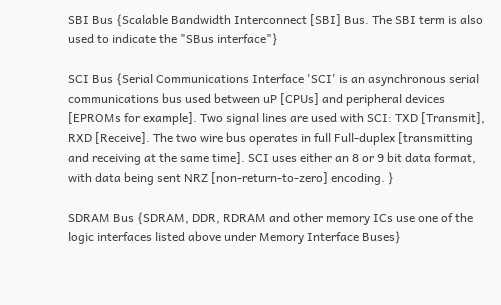SBI Bus {Scalable Bandwidth Interconnect [SBI] Bus. The SBI term is also used to indicate the "SBus interface"}

SCI Bus {Serial Communications Interface 'SCI' is an asynchronous serial communications bus used between uP [CPUs] and peripheral devices [EPROMs for example]. Two signal lines are used with SCI: TXD [Transmit], RXD [Receive]. The two wire bus operates in full Full-duplex [transmitting and receiving at the same time]. SCI uses either an 8 or 9 bit data format, with data being sent NRZ [non-return-to-zero] encoding. }

SDRAM Bus {SDRAM, DDR, RDRAM and other memory ICs use one of the logic interfaces listed above under Memory Interface Buses}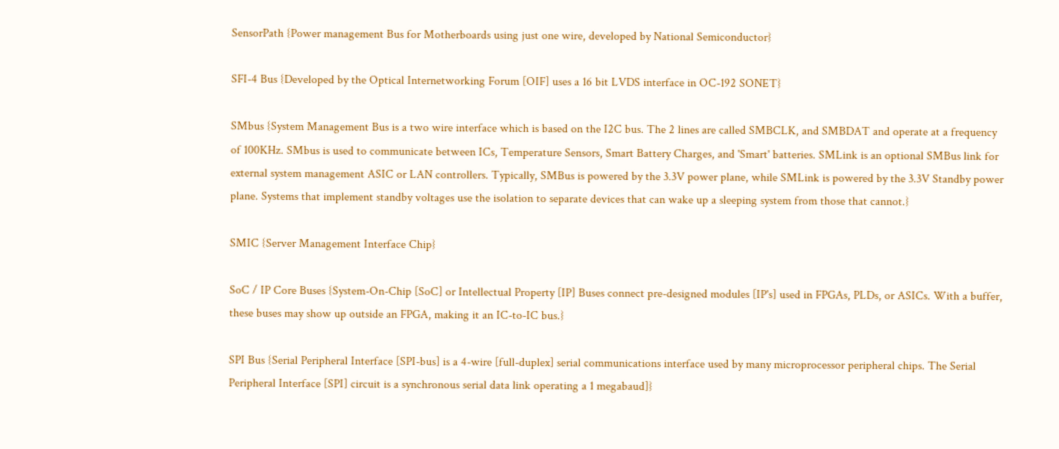SensorPath {Power management Bus for Motherboards using just one wire, developed by National Semiconductor}

SFI-4 Bus {Developed by the Optical Internetworking Forum [OIF] uses a 16 bit LVDS interface in OC-192 SONET}

SMbus {System Management Bus is a two wire interface which is based on the I2C bus. The 2 lines are called SMBCLK, and SMBDAT and operate at a frequency of 100KHz. SMbus is used to communicate between ICs, Temperature Sensors, Smart Battery Charges, and 'Smart' batteries. SMLink is an optional SMBus link for external system management ASIC or LAN controllers. Typically, SMBus is powered by the 3.3V power plane, while SMLink is powered by the 3.3V Standby power plane. Systems that implement standby voltages use the isolation to separate devices that can wake up a sleeping system from those that cannot.}

SMIC {Server Management Interface Chip}

SoC / IP Core Buses {System-On-Chip [SoC] or Intellectual Property [IP] Buses connect pre-designed modules [IP's] used in FPGAs, PLDs, or ASICs. With a buffer, these buses may show up outside an FPGA, making it an IC-to-IC bus.}

SPI Bus {Serial Peripheral Interface [SPI-bus] is a 4-wire [full-duplex] serial communications interface used by many microprocessor peripheral chips. The Serial Peripheral Interface [SPI] circuit is a synchronous serial data link operating a 1 megabaud]}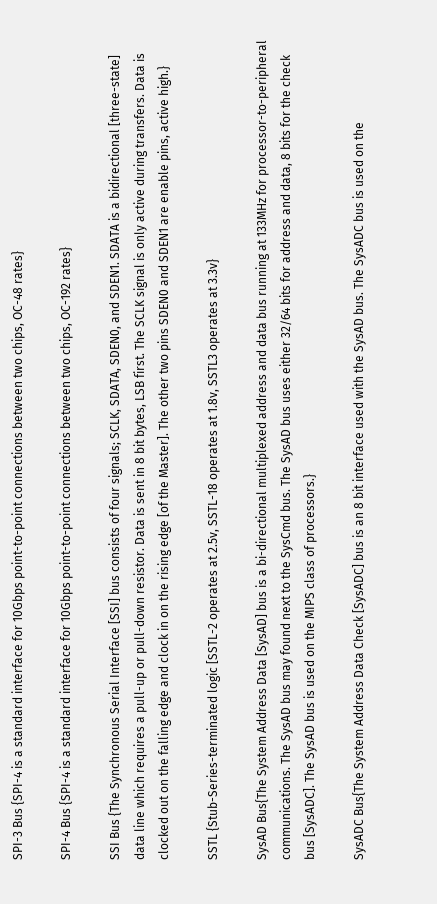SPI-3 Bus {SPI-4 is a standard interface for 10Gbps point-to-point connections between two chips, OC-48 rates}

SPI-4 Bus {SPI-4 is a standard interface for 10Gbps point-to-point connections between two chips, OC-192 rates}

SSI Bus {The Synchronous Serial Interface [SSI] bus consists of four signals; SCLK, SDATA, SDEN0, and SDEN1. SDATA is a bidirectional [three-state] data line which requires a pull-up or pull-down resistor. Data is sent in 8 bit bytes, LSB first. The SCLK signal is only active during transfers. Data is clocked out on the falling edge and clock in on the rising edge [of the Master]. The other two pins SDEN0 and SDEN1 are enable pins, active high.}

SSTL {Stub-Series-terminated logic [SSTL-2 operates at 2.5v, SSTL-18 operates at 1.8v, SSTL3 operates at 3.3v}

SysAD Bus{The System Address Data [SysAD] bus is a bi-directional multiplexed address and data bus running at 133MHz for processor-to-peripheral communications. The SysAD bus may found next to the SysCmd bus. The SysAD bus uses either 32/64 bits for address and data, 8 bits for the check bus [SysADC]. The SysAD bus is used on the MIPS class of processors.}

SysADC Bus{The System Address Data Check [SysADC] bus is an 8 bit interface used with the SysAD bus. The SysADC bus is used on the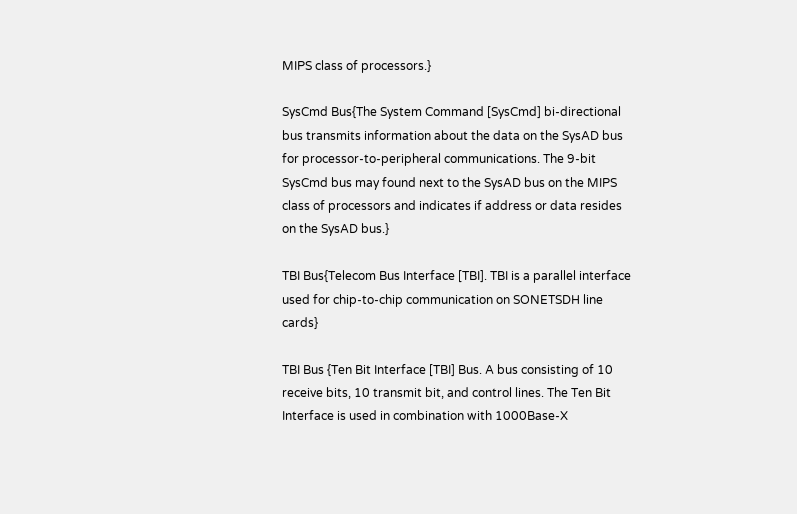MIPS class of processors.}

SysCmd Bus{The System Command [SysCmd] bi-directional bus transmits information about the data on the SysAD bus for processor-to-peripheral communications. The 9-bit SysCmd bus may found next to the SysAD bus on the MIPS class of processors and indicates if address or data resides on the SysAD bus.}

TBI Bus{Telecom Bus Interface [TBI]. TBI is a parallel interface used for chip-to-chip communication on SONETSDH line cards}

TBI Bus {Ten Bit Interface [TBI] Bus. A bus consisting of 10 receive bits, 10 transmit bit, and control lines. The Ten Bit Interface is used in combination with 1000Base-X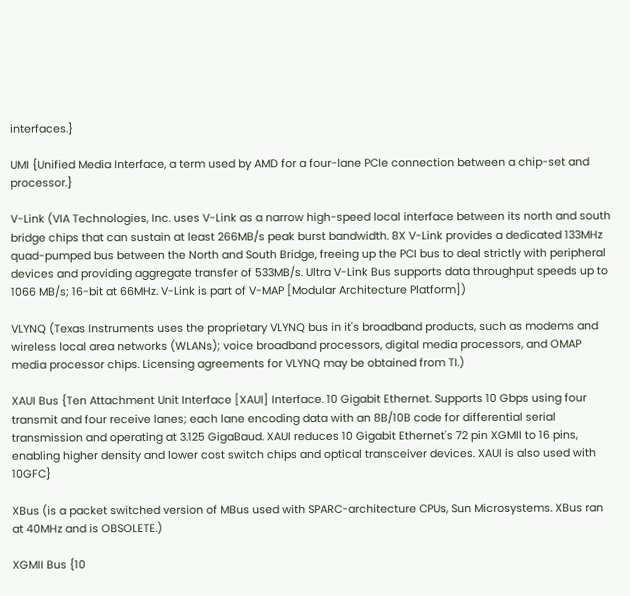interfaces.}

UMI {Unified Media Interface, a term used by AMD for a four-lane PCIe connection between a chip-set and processor.}

V-Link (VIA Technologies, Inc. uses V-Link as a narrow high-speed local interface between its north and south bridge chips that can sustain at least 266MB/s peak burst bandwidth. 8X V-Link provides a dedicated 133MHz quad-pumped bus between the North and South Bridge, freeing up the PCI bus to deal strictly with peripheral devices and providing aggregate transfer of 533MB/s. Ultra V-Link Bus supports data throughput speeds up to 1066 MB/s; 16-bit at 66MHz. V-Link is part of V-MAP [Modular Architecture Platform])

VLYNQ (Texas Instruments uses the proprietary VLYNQ bus in it's broadband products, such as modems and wireless local area networks (WLANs); voice broadband processors, digital media processors, and OMAP media processor chips. Licensing agreements for VLYNQ may be obtained from TI.)

XAUI Bus {Ten Attachment Unit Interface [XAUI] Interface. 10 Gigabit Ethernet. Supports 10 Gbps using four transmit and four receive lanes; each lane encoding data with an 8B/10B code for differential serial transmission and operating at 3.125 GigaBaud. XAUI reduces 10 Gigabit Ethernet's 72 pin XGMII to 16 pins, enabling higher density and lower cost switch chips and optical transceiver devices. XAUI is also used with 10GFC}

XBus (is a packet switched version of MBus used with SPARC-architecture CPUs, Sun Microsystems. XBus ran at 40MHz and is OBSOLETE.)

XGMII Bus {10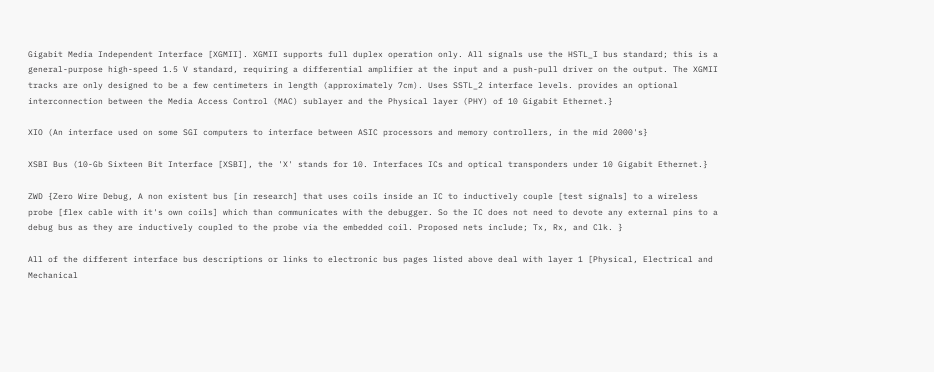Gigabit Media Independent Interface [XGMII]. XGMII supports full duplex operation only. All signals use the HSTL_I bus standard; this is a general-purpose high-speed 1.5 V standard, requiring a differential amplifier at the input and a push-pull driver on the output. The XGMII tracks are only designed to be a few centimeters in length (approximately 7cm). Uses SSTL_2 interface levels. provides an optional interconnection between the Media Access Control (MAC) sublayer and the Physical layer (PHY) of 10 Gigabit Ethernet.}

XIO (An interface used on some SGI computers to interface between ASIC processors and memory controllers, in the mid 2000's}

XSBI Bus (10-Gb Sixteen Bit Interface [XSBI], the 'X' stands for 10. Interfaces ICs and optical transponders under 10 Gigabit Ethernet.}

ZWD {Zero Wire Debug, A non existent bus [in research] that uses coils inside an IC to inductively couple [test signals] to a wireless probe [flex cable with it's own coils] which than communicates with the debugger. So the IC does not need to devote any external pins to a debug bus as they are inductively coupled to the probe via the embedded coil. Proposed nets include; Tx, Rx, and Clk. }

All of the different interface bus descriptions or links to electronic bus pages listed above deal with layer 1 [Physical, Electrical and Mechanical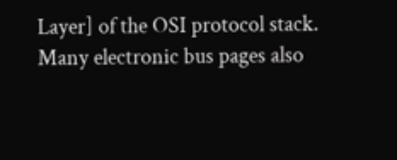Layer] of the OSI protocol stack. Many electronic bus pages also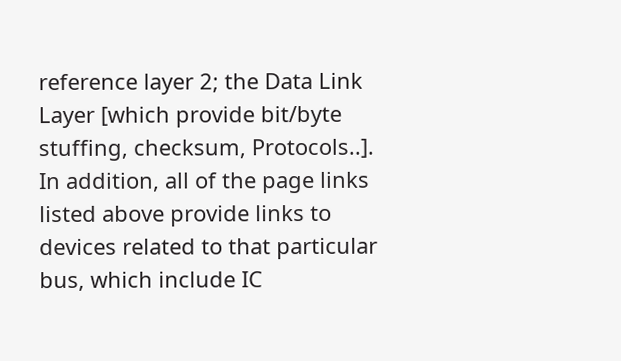reference layer 2; the Data Link Layer [which provide bit/byte stuffing, checksum, Protocols..]. In addition, all of the page links listed above provide links to devices related to that particular bus, which include IC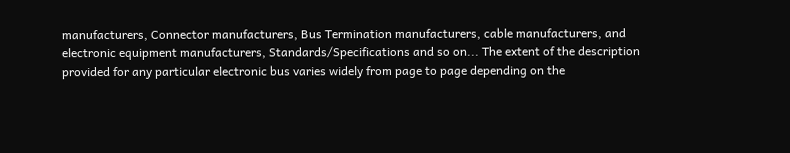manufacturers, Connector manufacturers, Bus Termination manufacturers, cable manufacturers, and electronic equipment manufacturers, Standards/Specifications and so on... The extent of the description provided for any particular electronic bus varies widely from page to page depending on the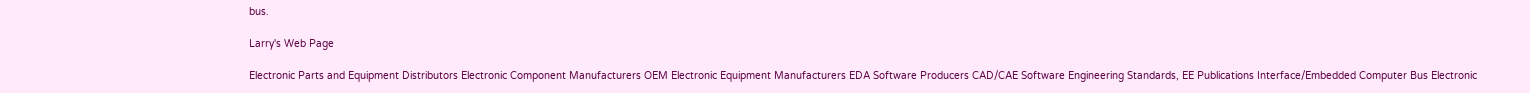bus.

Larry's Web Page

Electronic Parts and Equipment Distributors Electronic Component Manufacturers OEM Electronic Equipment Manufacturers EDA Software Producers CAD/CAE Software Engineering Standards, EE Publications Interface/Embedded Computer Bus Electronic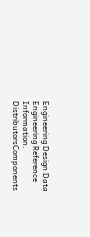Engineering Design Data Engineering Reference Information.
DistributorsComponents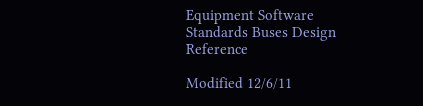Equipment Software Standards Buses Design Reference

Modified 12/6/11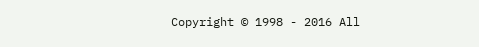Copyright © 1998 - 2016 All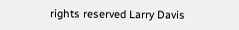rights reserved Larry Davis